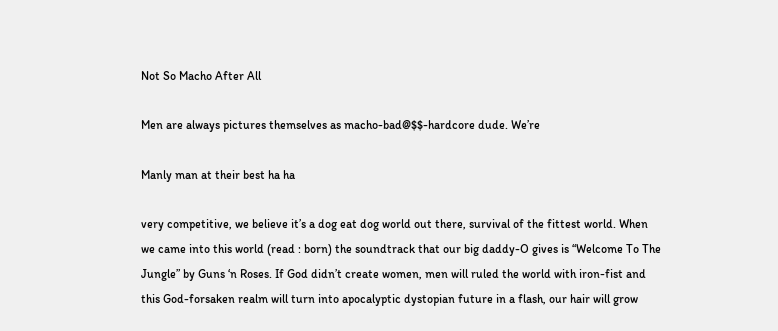Not So Macho After All

Men are always pictures themselves as macho-bad@$$-hardcore dude. We’re

Manly man at their best ha ha

very competitive, we believe it’s a dog eat dog world out there, survival of the fittest world. When we came into this world (read : born) the soundtrack that our big daddy-O gives is “Welcome To The Jungle” by Guns ‘n Roses. If God didn’t create women, men will ruled the world with iron-fist and this God-forsaken realm will turn into apocalyptic dystopian future in a flash, our hair will grow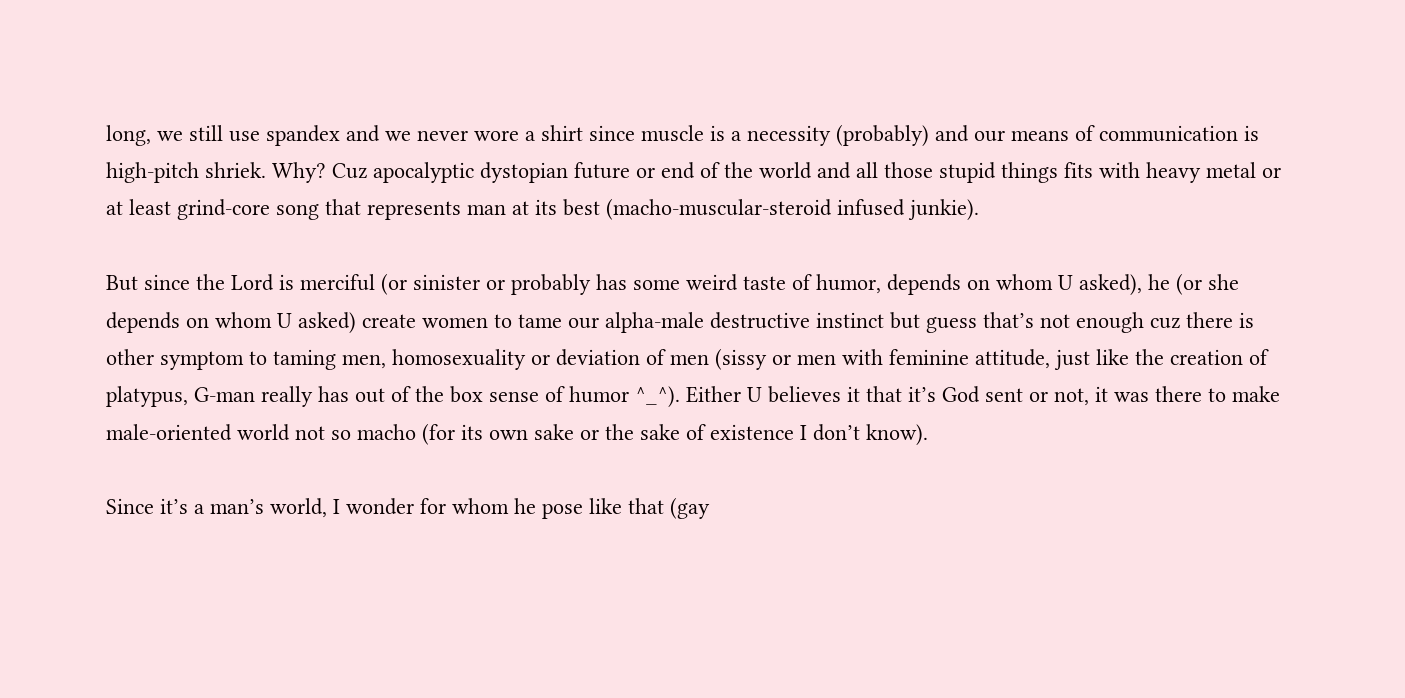long, we still use spandex and we never wore a shirt since muscle is a necessity (probably) and our means of communication is high-pitch shriek. Why? Cuz apocalyptic dystopian future or end of the world and all those stupid things fits with heavy metal or at least grind-core song that represents man at its best (macho-muscular-steroid infused junkie).

But since the Lord is merciful (or sinister or probably has some weird taste of humor, depends on whom U asked), he (or she depends on whom U asked) create women to tame our alpha-male destructive instinct but guess that’s not enough cuz there is other symptom to taming men, homosexuality or deviation of men (sissy or men with feminine attitude, just like the creation of platypus, G-man really has out of the box sense of humor ^_^). Either U believes it that it’s God sent or not, it was there to make male-oriented world not so macho (for its own sake or the sake of existence I don’t know).

Since it’s a man’s world, I wonder for whom he pose like that (gay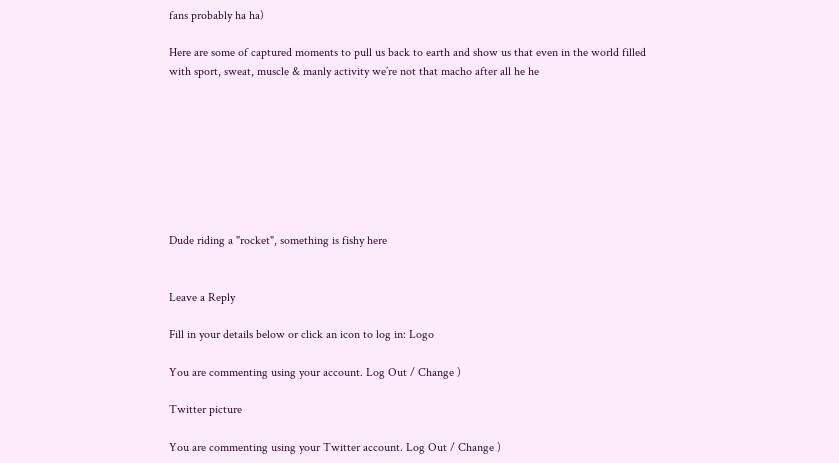fans probably ha ha)

Here are some of captured moments to pull us back to earth and show us that even in the world filled with sport, sweat, muscle & manly activity we’re not that macho after all he he








Dude riding a "rocket", something is fishy here


Leave a Reply

Fill in your details below or click an icon to log in: Logo

You are commenting using your account. Log Out / Change )

Twitter picture

You are commenting using your Twitter account. Log Out / Change )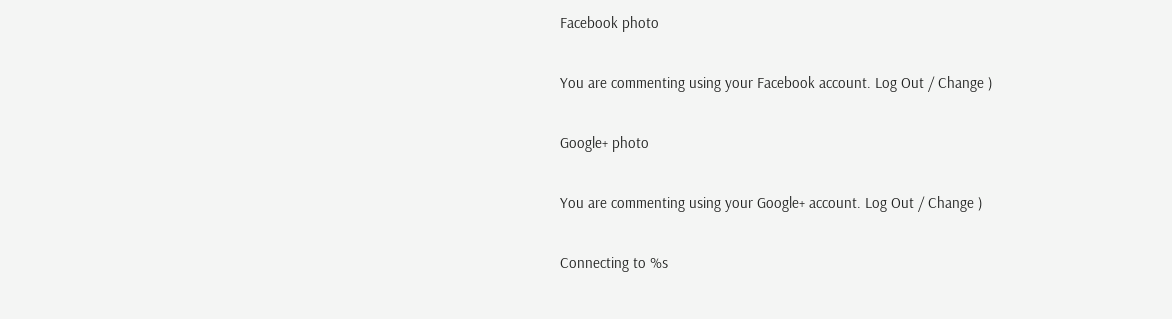Facebook photo

You are commenting using your Facebook account. Log Out / Change )

Google+ photo

You are commenting using your Google+ account. Log Out / Change )

Connecting to %s